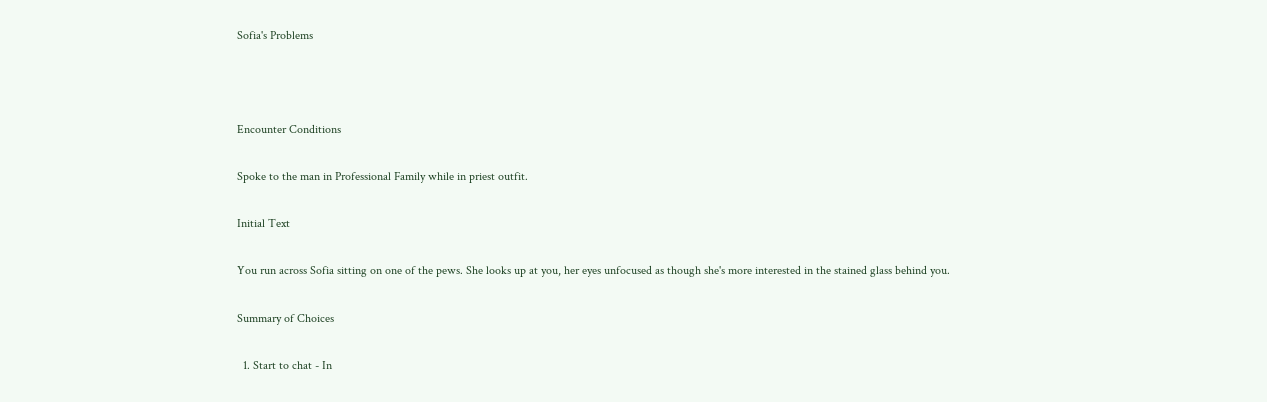Sofia's Problems



Encounter Conditions

Spoke to the man in Professional Family while in priest outfit.

Initial Text

You run across Sofia sitting on one of the pews. She looks up at you, her eyes unfocused as though she's more interested in the stained glass behind you.

Summary of Choices

  1. Start to chat - In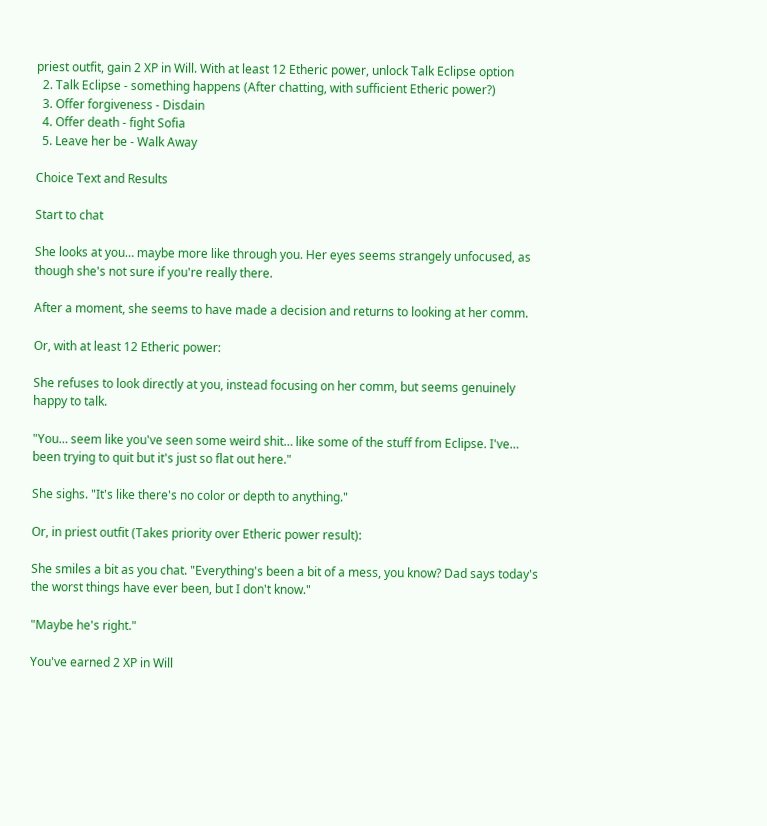priest outfit, gain 2 XP in Will. With at least 12 Etheric power, unlock Talk Eclipse option
  2. Talk Eclipse - something happens (After chatting, with sufficient Etheric power?)
  3. Offer forgiveness - Disdain
  4. Offer death - fight Sofia
  5. Leave her be - Walk Away

Choice Text and Results

Start to chat

She looks at you… maybe more like through you. Her eyes seems strangely unfocused, as though she's not sure if you're really there.

After a moment, she seems to have made a decision and returns to looking at her comm.

Or, with at least 12 Etheric power:

She refuses to look directly at you, instead focusing on her comm, but seems genuinely happy to talk.

"You… seem like you've seen some weird shit… like some of the stuff from Eclipse. I've… been trying to quit but it's just so flat out here."

She sighs. "It's like there's no color or depth to anything."

Or, in priest outfit (Takes priority over Etheric power result):

She smiles a bit as you chat. "Everything's been a bit of a mess, you know? Dad says today's the worst things have ever been, but I don't know."

"Maybe he's right."

You've earned 2 XP in Will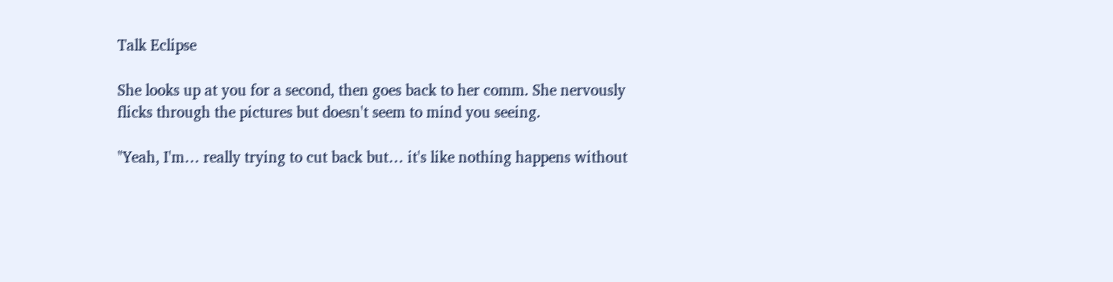Talk Eclipse

She looks up at you for a second, then goes back to her comm. She nervously flicks through the pictures but doesn't seem to mind you seeing.

"Yeah, I'm… really trying to cut back but… it's like nothing happens without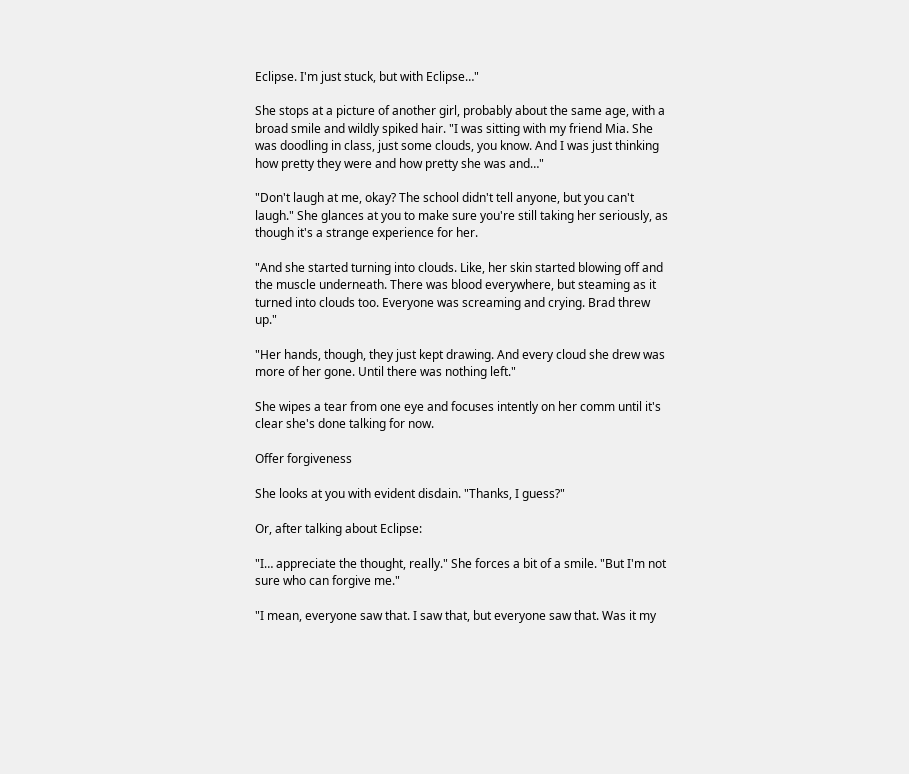Eclipse. I'm just stuck, but with Eclipse…"

She stops at a picture of another girl, probably about the same age, with a broad smile and wildly spiked hair. "I was sitting with my friend Mia. She was doodling in class, just some clouds, you know. And I was just thinking how pretty they were and how pretty she was and…"

"Don't laugh at me, okay? The school didn't tell anyone, but you can't laugh." She glances at you to make sure you're still taking her seriously, as though it's a strange experience for her.

"And she started turning into clouds. Like, her skin started blowing off and the muscle underneath. There was blood everywhere, but steaming as it turned into clouds too. Everyone was screaming and crying. Brad threw up."

"Her hands, though, they just kept drawing. And every cloud she drew was more of her gone. Until there was nothing left."

She wipes a tear from one eye and focuses intently on her comm until it's clear she's done talking for now.

Offer forgiveness

She looks at you with evident disdain. "Thanks, I guess?"

Or, after talking about Eclipse:

"I… appreciate the thought, really." She forces a bit of a smile. "But I'm not sure who can forgive me."

"I mean, everyone saw that. I saw that, but everyone saw that. Was it my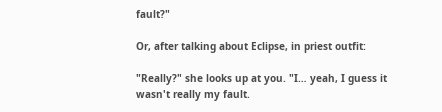fault?"

Or, after talking about Eclipse, in priest outfit:

"Really?" she looks up at you. "I… yeah, I guess it wasn't really my fault.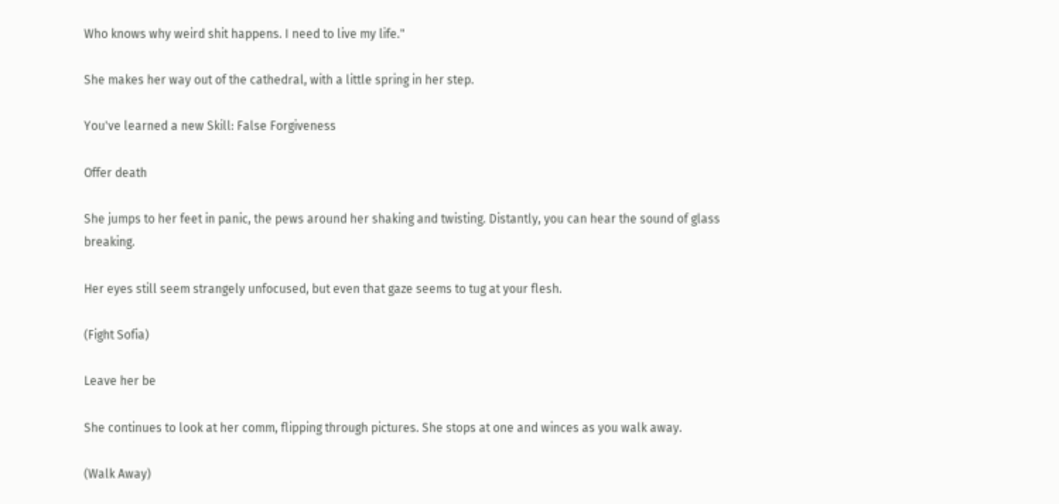Who knows why weird shit happens. I need to live my life."

She makes her way out of the cathedral, with a little spring in her step.

You've learned a new Skill: False Forgiveness

Offer death

She jumps to her feet in panic, the pews around her shaking and twisting. Distantly, you can hear the sound of glass breaking.

Her eyes still seem strangely unfocused, but even that gaze seems to tug at your flesh.

(Fight Sofia)

Leave her be

She continues to look at her comm, flipping through pictures. She stops at one and winces as you walk away.

(Walk Away)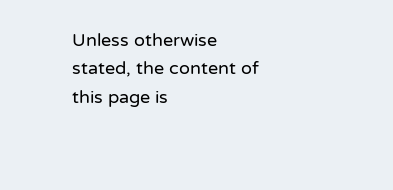Unless otherwise stated, the content of this page is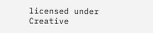licensed under Creative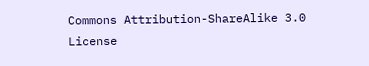Commons Attribution-ShareAlike 3.0 License